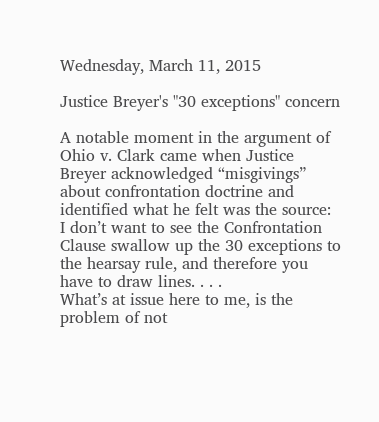Wednesday, March 11, 2015

Justice Breyer's "30 exceptions" concern

A notable moment in the argument of Ohio v. Clark came when Justice Breyer acknowledged “misgivings” about confrontation doctrine and identified what he felt was the source:
I don’t want to see the Confrontation Clause swallow up the 30 exceptions to the hearsay rule, and therefore you have to draw lines. . . .
What’s at issue here to me, is the problem of not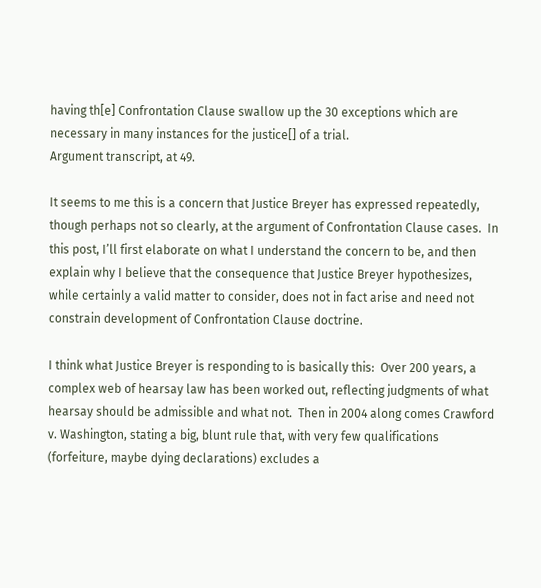having th[e] Confrontation Clause swallow up the 30 exceptions which are necessary in many instances for the justice[] of a trial.
Argument transcript, at 49.

It seems to me this is a concern that Justice Breyer has expressed repeatedly, though perhaps not so clearly, at the argument of Confrontation Clause cases.  In this post, I’ll first elaborate on what I understand the concern to be, and then explain why I believe that the consequence that Justice Breyer hypothesizes, while certainly a valid matter to consider, does not in fact arise and need not constrain development of Confrontation Clause doctrine.

I think what Justice Breyer is responding to is basically this:  Over 200 years, a complex web of hearsay law has been worked out, reflecting judgments of what hearsay should be admissible and what not.  Then in 2004 along comes Crawford v. Washington, stating a big, blunt rule that, with very few qualifications (forfeiture, maybe dying declarations) excludes a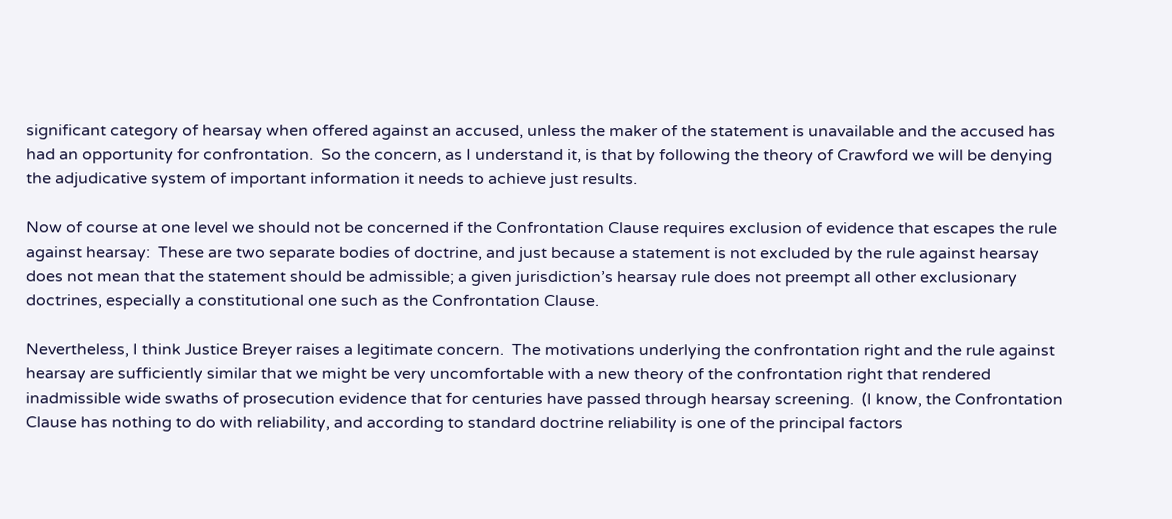significant category of hearsay when offered against an accused, unless the maker of the statement is unavailable and the accused has had an opportunity for confrontation.  So the concern, as I understand it, is that by following the theory of Crawford we will be denying the adjudicative system of important information it needs to achieve just results.

Now of course at one level we should not be concerned if the Confrontation Clause requires exclusion of evidence that escapes the rule against hearsay:  These are two separate bodies of doctrine, and just because a statement is not excluded by the rule against hearsay does not mean that the statement should be admissible; a given jurisdiction’s hearsay rule does not preempt all other exclusionary doctrines, especially a constitutional one such as the Confrontation Clause.

Nevertheless, I think Justice Breyer raises a legitimate concern.  The motivations underlying the confrontation right and the rule against hearsay are sufficiently similar that we might be very uncomfortable with a new theory of the confrontation right that rendered inadmissible wide swaths of prosecution evidence that for centuries have passed through hearsay screening.  (I know, the Confrontation Clause has nothing to do with reliability, and according to standard doctrine reliability is one of the principal factors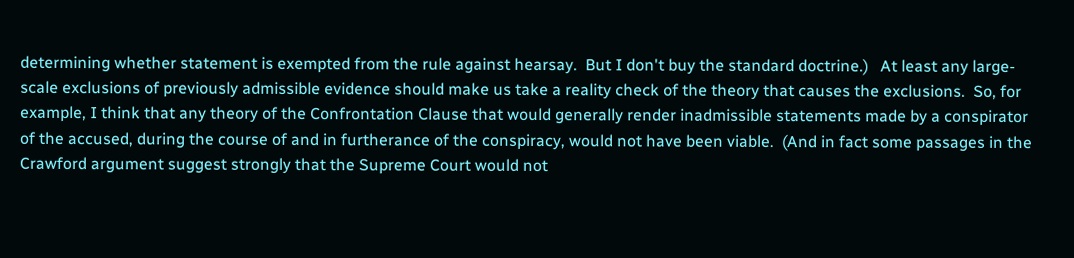determining whether statement is exempted from the rule against hearsay.  But I don't buy the standard doctrine.)   At least any large-scale exclusions of previously admissible evidence should make us take a reality check of the theory that causes the exclusions.  So, for example, I think that any theory of the Confrontation Clause that would generally render inadmissible statements made by a conspirator of the accused, during the course of and in furtherance of the conspiracy, would not have been viable.  (And in fact some passages in the Crawford argument suggest strongly that the Supreme Court would not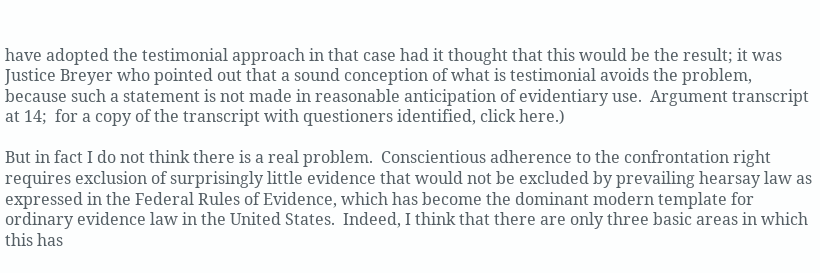have adopted the testimonial approach in that case had it thought that this would be the result; it was Justice Breyer who pointed out that a sound conception of what is testimonial avoids the problem, because such a statement is not made in reasonable anticipation of evidentiary use.  Argument transcript at 14;  for a copy of the transcript with questioners identified, click here.)

But in fact I do not think there is a real problem.  Conscientious adherence to the confrontation right requires exclusion of surprisingly little evidence that would not be excluded by prevailing hearsay law as expressed in the Federal Rules of Evidence, which has become the dominant modern template for ordinary evidence law in the United States.  Indeed, I think that there are only three basic areas in which this has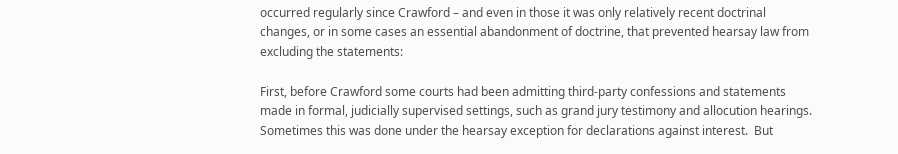occurred regularly since Crawford – and even in those it was only relatively recent doctrinal changes, or in some cases an essential abandonment of doctrine, that prevented hearsay law from excluding the statements:

First, before Crawford some courts had been admitting third-party confessions and statements made in formal, judicially supervised settings, such as grand jury testimony and allocution hearings.  Sometimes this was done under the hearsay exception for declarations against interest.  But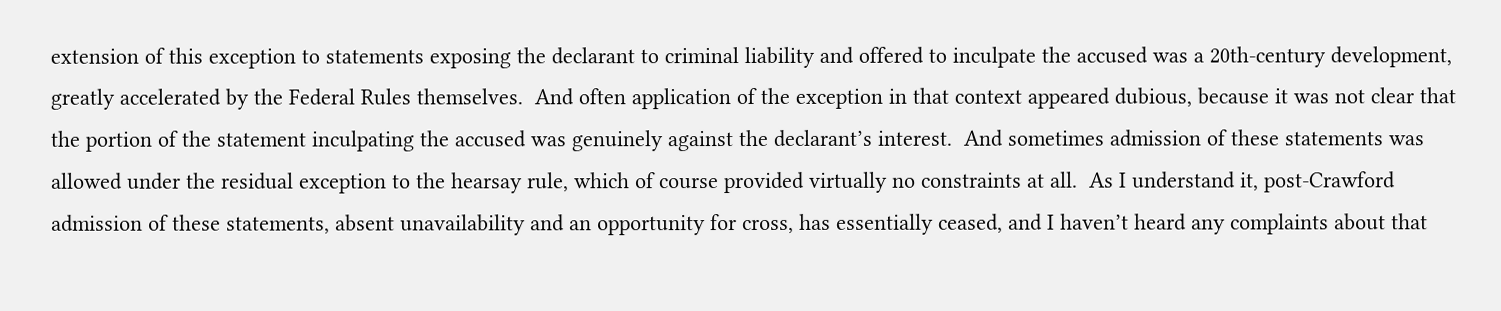extension of this exception to statements exposing the declarant to criminal liability and offered to inculpate the accused was a 20th-century development, greatly accelerated by the Federal Rules themselves.  And often application of the exception in that context appeared dubious, because it was not clear that the portion of the statement inculpating the accused was genuinely against the declarant’s interest.  And sometimes admission of these statements was allowed under the residual exception to the hearsay rule, which of course provided virtually no constraints at all.  As I understand it, post-Crawford admission of these statements, absent unavailability and an opportunity for cross, has essentially ceased, and I haven’t heard any complaints about that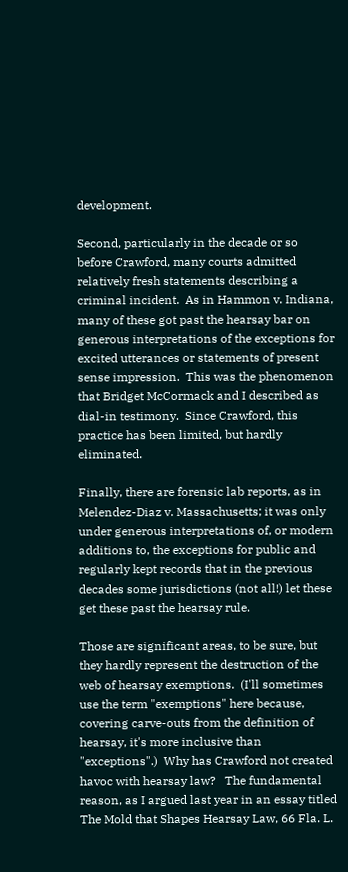development.

Second, particularly in the decade or so before Crawford, many courts admitted relatively fresh statements describing a criminal incident.  As in Hammon v. Indiana, many of these got past the hearsay bar on generous interpretations of the exceptions for excited utterances or statements of present sense impression.  This was the phenomenon that Bridget McCormack and I described as dial-in testimony.  Since Crawford, this practice has been limited, but hardly eliminated.

Finally, there are forensic lab reports, as in Melendez-Diaz v. Massachusetts; it was only under generous interpretations of, or modern additions to, the exceptions for public and regularly kept records that in the previous decades some jurisdictions (not all!) let these get these past the hearsay rule.

Those are significant areas, to be sure, but they hardly represent the destruction of the web of hearsay exemptions.  (I'll sometimes use the term "exemptions" here because, covering carve-outs from the definition of hearsay, it's more inclusive than "exceptions".)  Why has Crawford not created havoc with hearsay law?   The fundamental reason, as I argued last year in an essay titled The Mold that Shapes Hearsay Law, 66 Fla. L.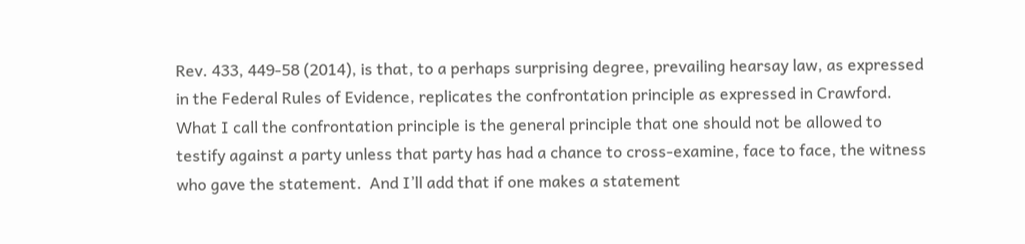Rev. 433, 449-58 (2014), is that, to a perhaps surprising degree, prevailing hearsay law, as expressed in the Federal Rules of Evidence, replicates the confrontation principle as expressed in Crawford.  What I call the confrontation principle is the general principle that one should not be allowed to testify against a party unless that party has had a chance to cross-examine, face to face, the witness who gave the statement.  And I’ll add that if one makes a statement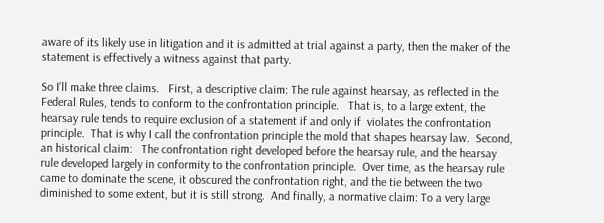aware of its likely use in litigation and it is admitted at trial against a party, then the maker of the statement is effectively a witness against that party.

So I’ll make three claims.   First, a descriptive claim: The rule against hearsay, as reflected in the Federal Rules, tends to conform to the confrontation principle.   That is, to a large extent, the hearsay rule tends to require exclusion of a statement if and only if  violates the confrontation principle.  That is why I call the confrontation principle the mold that shapes hearsay law.  Second, an historical claim:   The confrontation right developed before the hearsay rule, and the hearsay rule developed largely in conformity to the confrontation principle.  Over time, as the hearsay rule came to dominate the scene, it obscured the confrontation right, and the tie between the two diminished to some extent, but it is still strong.  And finally, a normative claim: To a very large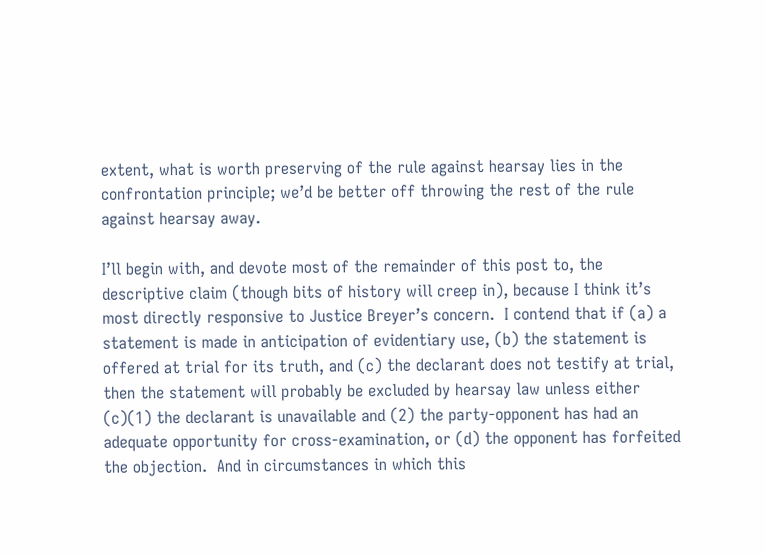extent, what is worth preserving of the rule against hearsay lies in the confrontation principle; we’d be better off throwing the rest of the rule against hearsay away.

I’ll begin with, and devote most of the remainder of this post to, the descriptive claim (though bits of history will creep in), because I think it’s most directly responsive to Justice Breyer’s concern.  I contend that if (a) a statement is made in anticipation of evidentiary use, (b) the statement is offered at trial for its truth, and (c) the declarant does not testify at trial, then the statement will probably be excluded by hearsay law unless either (c)(1) the declarant is unavailable and (2) the party-opponent has had an adequate opportunity for cross-examination, or (d) the opponent has forfeited the objection.  And in circumstances in which this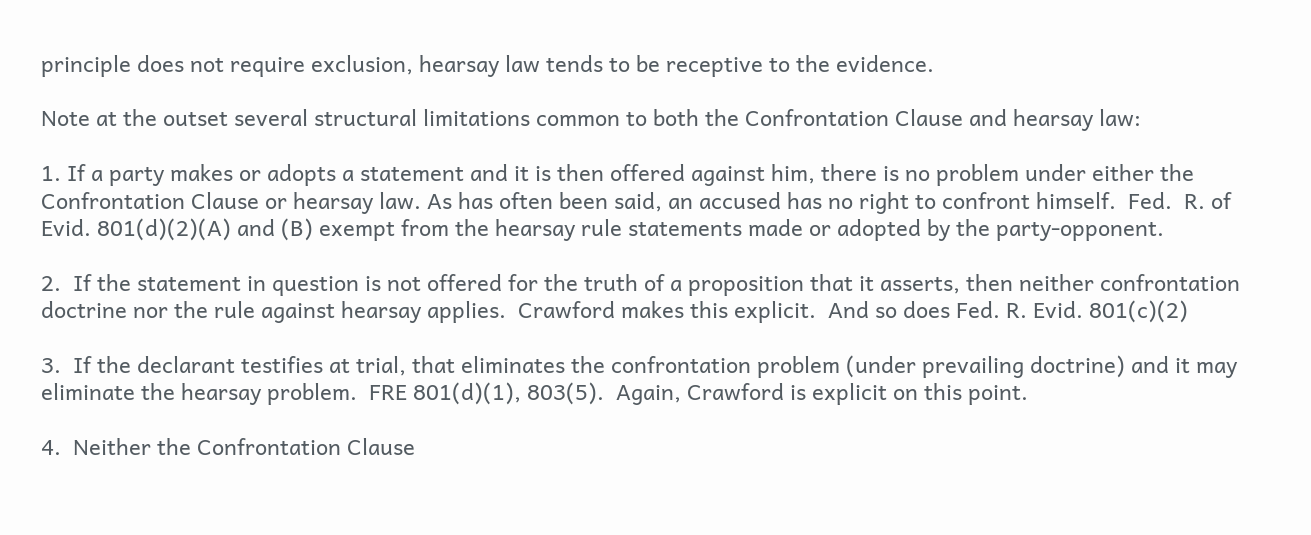principle does not require exclusion, hearsay law tends to be receptive to the evidence.

Note at the outset several structural limitations common to both the Confrontation Clause and hearsay law:

1. If a party makes or adopts a statement and it is then offered against him, there is no problem under either the Confrontation Clause or hearsay law. As has often been said, an accused has no right to confront himself.  Fed.  R. of Evid. 801(d)(2)(A) and (B) exempt from the hearsay rule statements made or adopted by the party-opponent.

2.  If the statement in question is not offered for the truth of a proposition that it asserts, then neither confrontation doctrine nor the rule against hearsay applies.  Crawford makes this explicit.  And so does Fed. R. Evid. 801(c)(2)

3.  If the declarant testifies at trial, that eliminates the confrontation problem (under prevailing doctrine) and it may eliminate the hearsay problem.  FRE 801(d)(1), 803(5).  Again, Crawford is explicit on this point.

4.  Neither the Confrontation Clause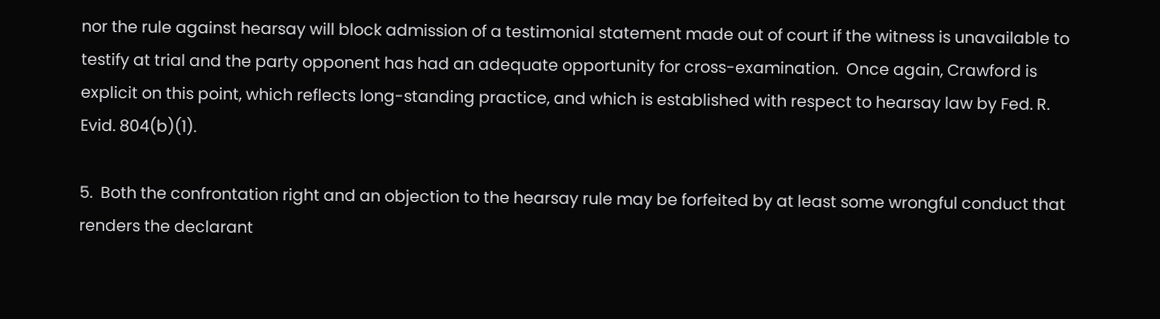nor the rule against hearsay will block admission of a testimonial statement made out of court if the witness is unavailable to testify at trial and the party opponent has had an adequate opportunity for cross-examination.  Once again, Crawford is explicit on this point, which reflects long-standing practice, and which is established with respect to hearsay law by Fed. R. Evid. 804(b)(1).

5.  Both the confrontation right and an objection to the hearsay rule may be forfeited by at least some wrongful conduct that renders the declarant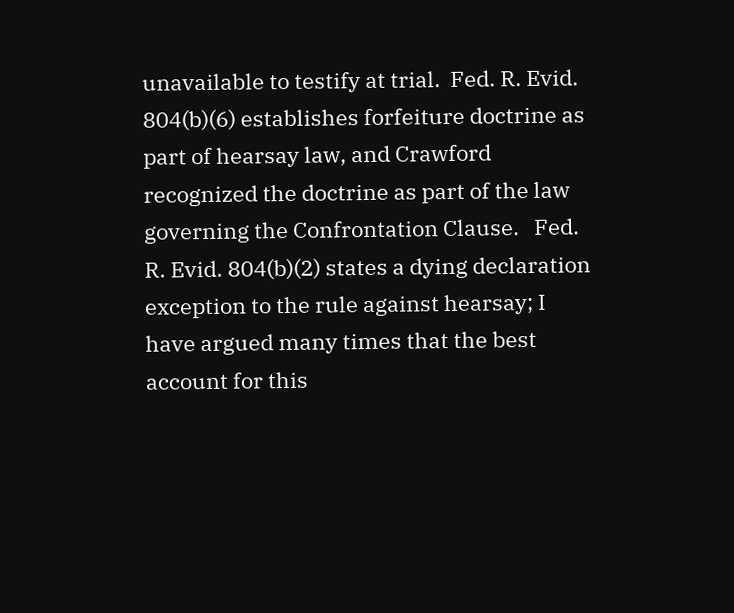unavailable to testify at trial.  Fed. R. Evid. 804(b)(6) establishes forfeiture doctrine as part of hearsay law, and Crawford recognized the doctrine as part of the law governing the Confrontation Clause.   Fed. R. Evid. 804(b)(2) states a dying declaration exception to the rule against hearsay; I have argued many times that the best account for this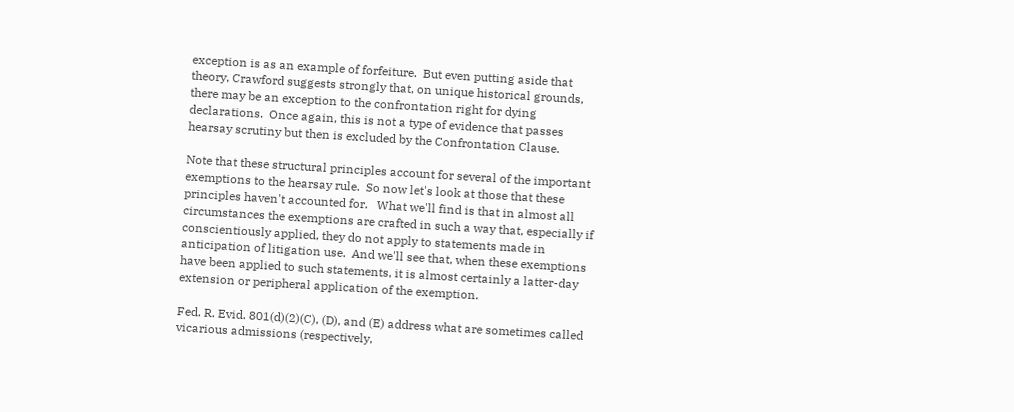exception is as an example of forfeiture.  But even putting aside that theory, Crawford suggests strongly that, on unique historical grounds, there may be an exception to the confrontation right for dying declarations.  Once again, this is not a type of evidence that passes hearsay scrutiny but then is excluded by the Confrontation Clause.

Note that these structural principles account for several of the important exemptions to the hearsay rule.  So now let's look at those that these principles haven't accounted for.   What we'll find is that in almost all circumstances the exemptions are crafted in such a way that, especially if conscientiously applied, they do not apply to statements made in anticipation of litigation use.  And we'll see that, when these exemptions have been applied to such statements, it is almost certainly a latter-day extension or peripheral application of the exemption.

Fed. R. Evid. 801(d)(2)(C), (D), and (E) address what are sometimes called vicarious admissions (respectively,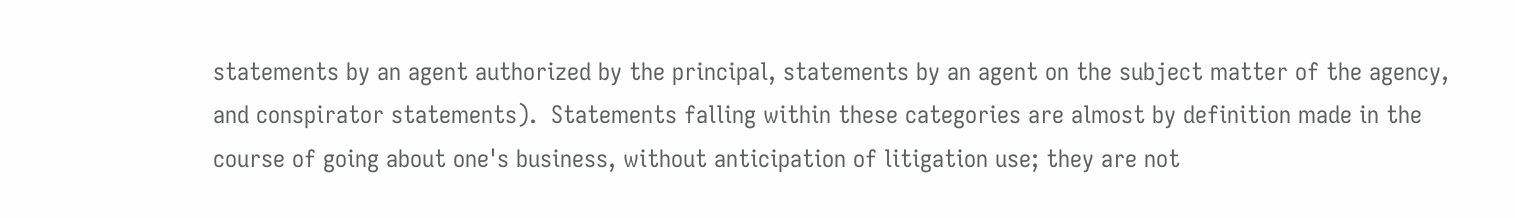statements by an agent authorized by the principal, statements by an agent on the subject matter of the agency, and conspirator statements).  Statements falling within these categories are almost by definition made in the course of going about one's business, without anticipation of litigation use; they are not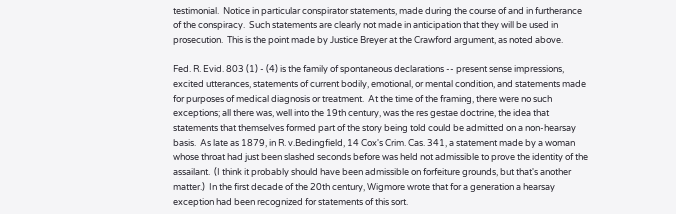testimonial.  Notice in particular conspirator statements, made during the course of and in furtherance of the conspiracy.  Such statements are clearly not made in anticipation that they will be used in prosecution.  This is the point made by Justice Breyer at the Crawford argument, as noted above.

Fed. R. Evid. 803 (1) - (4) is the family of spontaneous declarations -- present sense impressions, excited utterances, statements of current bodily, emotional, or mental condition, and statements made for purposes of medical diagnosis or treatment.  At the time of the framing, there were no such exceptions; all there was, well into the 19th century, was the res gestae doctrine, the idea that statements that themselves formed part of the story being told could be admitted on a non-hearsay basis.  As late as 1879, in R. v.Bedingfield, 14 Cox's Crim. Cas. 341, a statement made by a woman whose throat had just been slashed seconds before was held not admissible to prove the identity of the assailant.  (I think it probably should have been admissible on forfeiture grounds, but that's another matter.)  In the first decade of the 20th century, Wigmore wrote that for a generation a hearsay exception had been recognized for statements of this sort.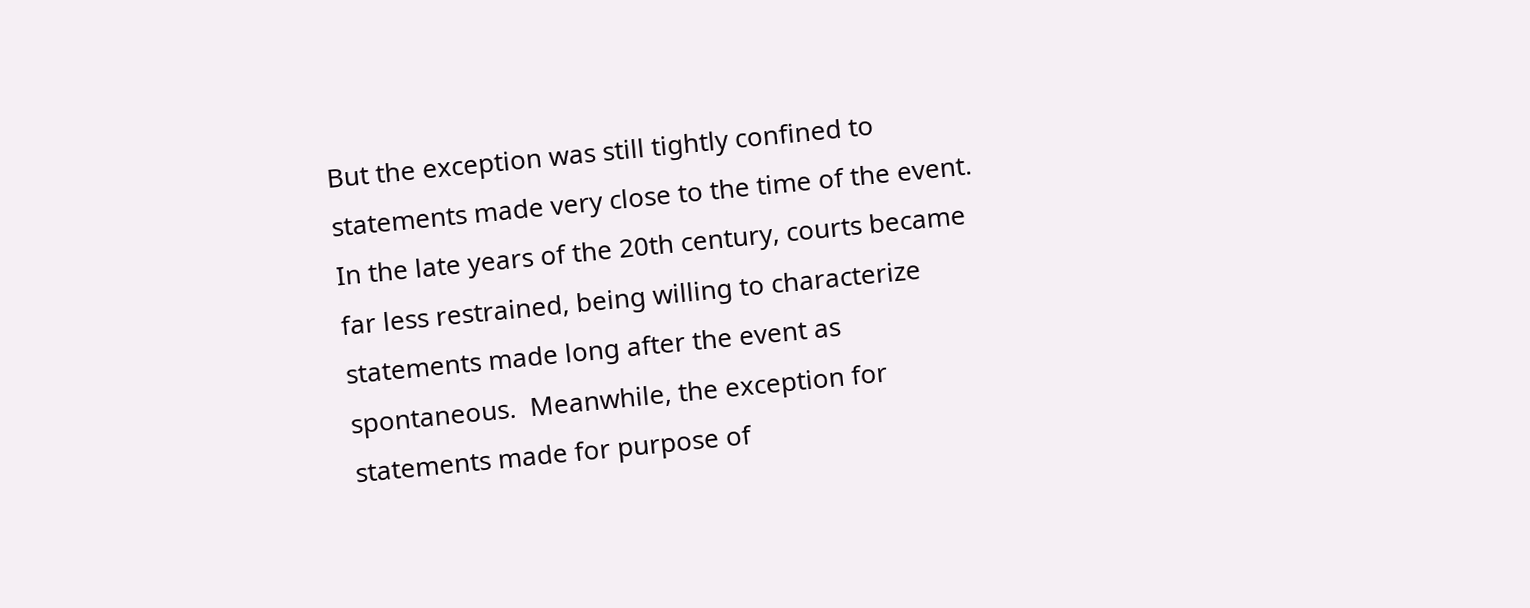But the exception was still tightly confined to statements made very close to the time of the event.  In the late years of the 20th century, courts became far less restrained, being willing to characterize statements made long after the event as spontaneous.  Meanwhile, the exception for statements made for purpose of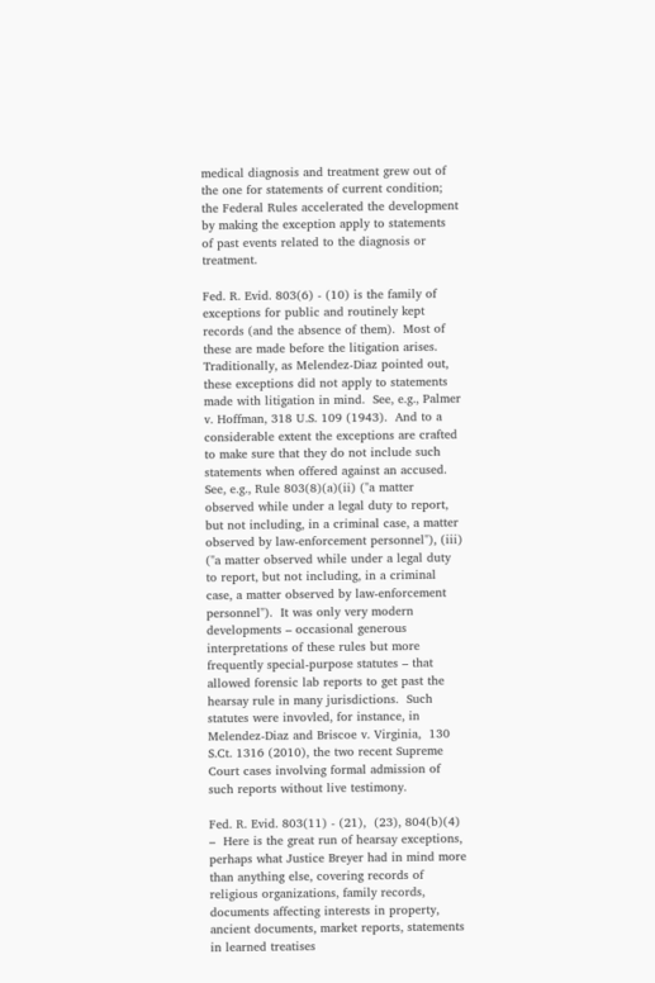medical diagnosis and treatment grew out of the one for statements of current condition; the Federal Rules accelerated the development by making the exception apply to statements of past events related to the diagnosis or treatment.

Fed. R. Evid. 803(6) - (10) is the family of exceptions for public and routinely kept records (and the absence of them).  Most of these are made before the litigation arises.  Traditionally, as Melendez-Diaz pointed out, these exceptions did not apply to statements made with litigation in mind.  See, e.g., Palmer v. Hoffman, 318 U.S. 109 (1943).  And to a considerable extent the exceptions are crafted to make sure that they do not include such statements when offered against an accused.  See, e.g., Rule 803(8)(a)(ii) ("a matter observed while under a legal duty to report, but not including, in a criminal case, a matter observed by law-enforcement personnel"), (iii) ("a matter observed while under a legal duty to report, but not including, in a criminal case, a matter observed by law-enforcement personnel").  It was only very modern developments – occasional generous interpretations of these rules but more frequently special-purpose statutes – that allowed forensic lab reports to get past the hearsay rule in many jurisdictions.  Such statutes were invovled, for instance, in Melendez-Diaz and Briscoe v. Virginia,  130 S.Ct. 1316 (2010), the two recent Supreme Court cases involving formal admission of such reports without live testimony.

Fed. R. Evid. 803(11) - (21),  (23), 804(b)(4)  –  Here is the great run of hearsay exceptions, perhaps what Justice Breyer had in mind more than anything else, covering records of religious organizations, family records, documents affecting interests in property, ancient documents, market reports, statements in learned treatises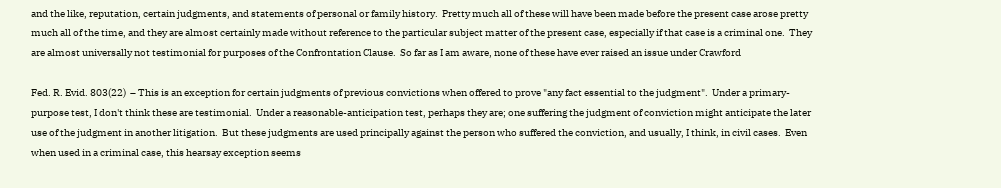and the like, reputation, certain judgments, and statements of personal or family history.  Pretty much all of these will have been made before the present case arose pretty much all of the time, and they are almost certainly made without reference to the particular subject matter of the present case, especially if that case is a criminal one.  They are almost universally not testimonial for purposes of the Confrontation Clause.  So far as I am aware, none of these have ever raised an issue under Crawford

Fed. R. Evid. 803(22)  – This is an exception for certain judgments of previous convictions when offered to prove "any fact essential to the judgment".  Under a primary-purpose test, I don't think these are testimonial.  Under a reasonable-anticipation test, perhaps they are; one suffering the judgment of conviction might anticipate the later use of the judgment in another litigation.  But these judgments are used principally against the person who suffered the conviction, and usually, I think, in civil cases.  Even when used in a criminal case, this hearsay exception seems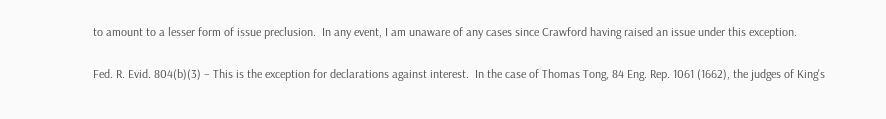to amount to a lesser form of issue preclusion.  In any event, I am unaware of any cases since Crawford having raised an issue under this exception.

Fed. R. Evid. 804(b)(3) – This is the exception for declarations against interest.  In the case of Thomas Tong, 84 Eng. Rep. 1061 (1662), the judges of King's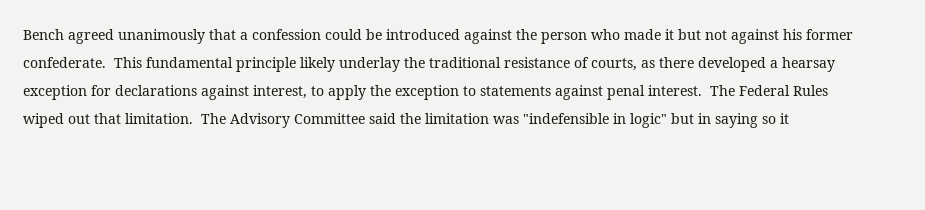Bench agreed unanimously that a confession could be introduced against the person who made it but not against his former confederate.  This fundamental principle likely underlay the traditional resistance of courts, as there developed a hearsay exception for declarations against interest, to apply the exception to statements against penal interest.  The Federal Rules wiped out that limitation.  The Advisory Committee said the limitation was "indefensible in logic" but in saying so it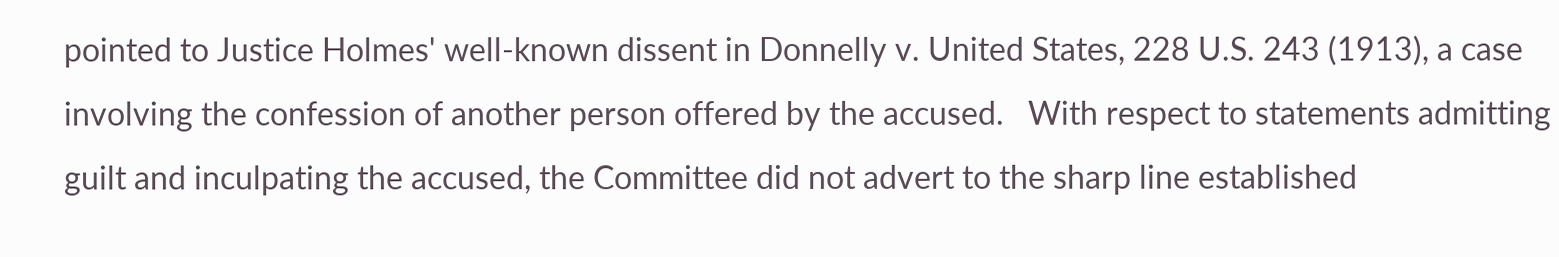pointed to Justice Holmes' well-known dissent in Donnelly v. United States, 228 U.S. 243 (1913), a case involving the confession of another person offered by the accused.   With respect to statements admitting guilt and inculpating the accused, the Committee did not advert to the sharp line established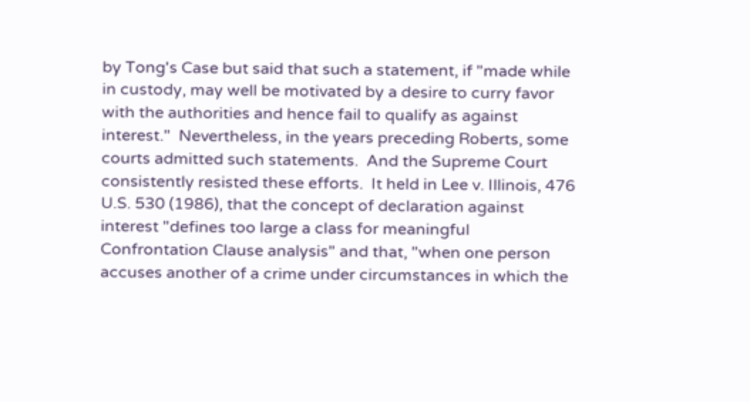by Tong's Case but said that such a statement, if "made while in custody, may well be motivated by a desire to curry favor with the authorities and hence fail to qualify as against interest."  Nevertheless, in the years preceding Roberts, some courts admitted such statements.  And the Supreme Court consistently resisted these efforts.  It held in Lee v. Illinois, 476 U.S. 530 (1986), that the concept of declaration against interest "defines too large a class for meaningful Confrontation Clause analysis" and that, "when one person accuses another of a crime under circumstances in which the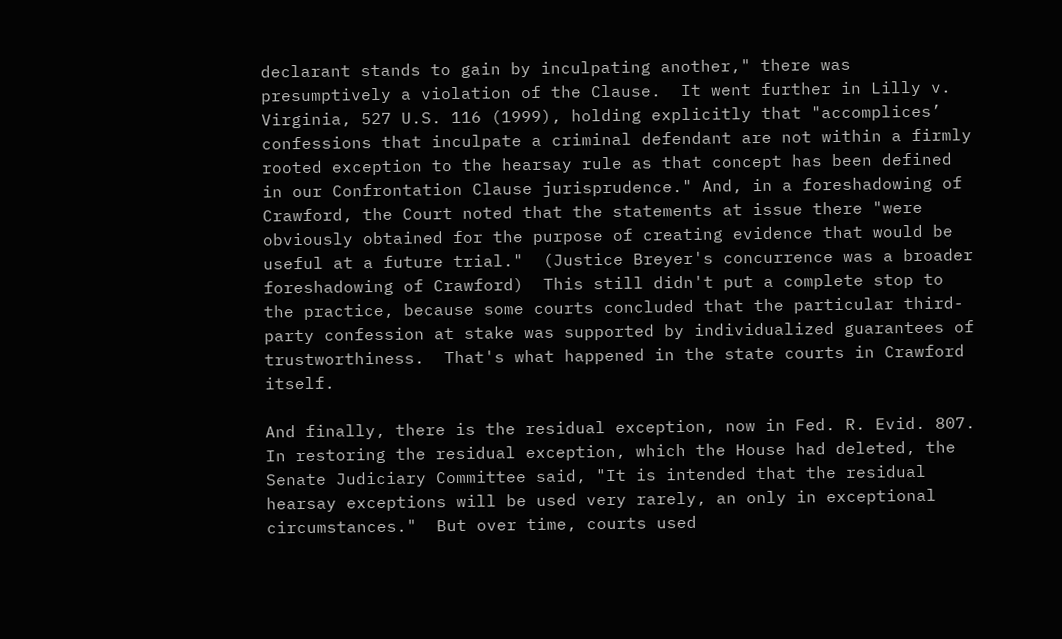declarant stands to gain by inculpating another," there was presumptively a violation of the Clause.  It went further in Lilly v. Virginia, 527 U.S. 116 (1999), holding explicitly that "accomplices’ confessions that inculpate a criminal defendant are not within a firmly rooted exception to the hearsay rule as that concept has been defined in our Confrontation Clause jurisprudence." And, in a foreshadowing of Crawford, the Court noted that the statements at issue there "were obviously obtained for the purpose of creating evidence that would be useful at a future trial."  (Justice Breyer's concurrence was a broader foreshadowing of Crawford)  This still didn't put a complete stop to the practice, because some courts concluded that the particular third-party confession at stake was supported by individualized guarantees of trustworthiness.  That's what happened in the state courts in Crawford itself.

And finally, there is the residual exception, now in Fed. R. Evid. 807.  In restoring the residual exception, which the House had deleted, the Senate Judiciary Committee said, "It is intended that the residual hearsay exceptions will be used very rarely, an only in exceptional circumstances."  But over time, courts used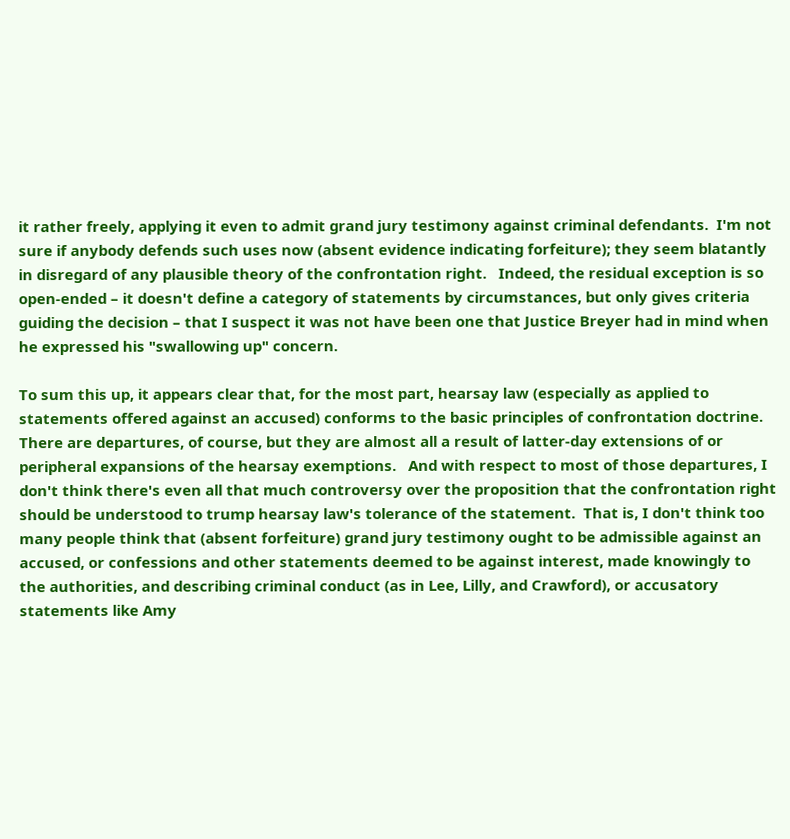it rather freely, applying it even to admit grand jury testimony against criminal defendants.  I'm not sure if anybody defends such uses now (absent evidence indicating forfeiture); they seem blatantly in disregard of any plausible theory of the confrontation right.   Indeed, the residual exception is so open-ended – it doesn't define a category of statements by circumstances, but only gives criteria guiding the decision – that I suspect it was not have been one that Justice Breyer had in mind when he expressed his "swallowing up" concern.

To sum this up, it appears clear that, for the most part, hearsay law (especially as applied to statements offered against an accused) conforms to the basic principles of confrontation doctrine. There are departures, of course, but they are almost all a result of latter-day extensions of or peripheral expansions of the hearsay exemptions.   And with respect to most of those departures, I don't think there's even all that much controversy over the proposition that the confrontation right should be understood to trump hearsay law's tolerance of the statement.  That is, I don't think too many people think that (absent forfeiture) grand jury testimony ought to be admissible against an accused, or confessions and other statements deemed to be against interest, made knowingly to the authorities, and describing criminal conduct (as in Lee, Lilly, and Crawford), or accusatory statements like Amy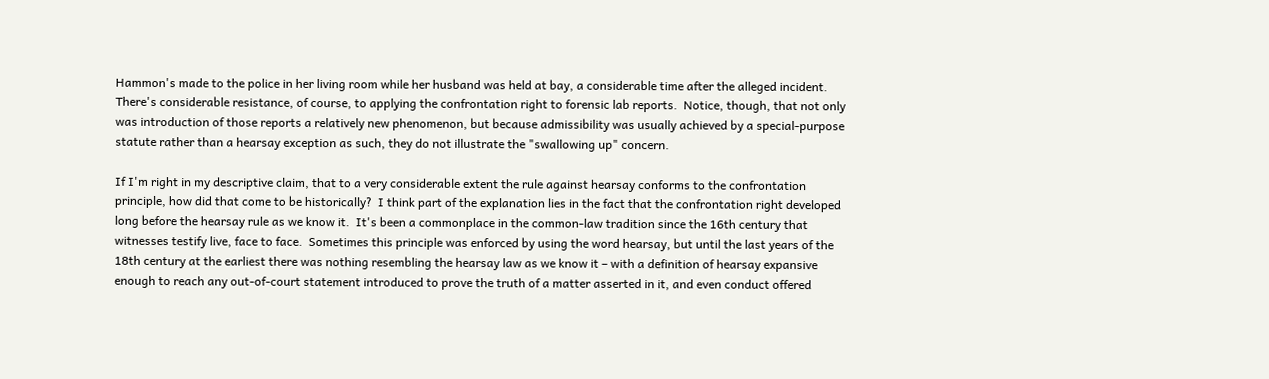Hammon's made to the police in her living room while her husband was held at bay, a considerable time after the alleged incident.  There's considerable resistance, of course, to applying the confrontation right to forensic lab reports.  Notice, though, that not only was introduction of those reports a relatively new phenomenon, but because admissibility was usually achieved by a special-purpose statute rather than a hearsay exception as such, they do not illustrate the "swallowing up" concern.

If I'm right in my descriptive claim, that to a very considerable extent the rule against hearsay conforms to the confrontation principle, how did that come to be historically?  I think part of the explanation lies in the fact that the confrontation right developed long before the hearsay rule as we know it.  It's been a commonplace in the common-law tradition since the 16th century that witnesses testify live, face to face.  Sometimes this principle was enforced by using the word hearsay, but until the last years of the 18th century at the earliest there was nothing resembling the hearsay law as we know it – with a definition of hearsay expansive enough to reach any out-of-court statement introduced to prove the truth of a matter asserted in it, and even conduct offered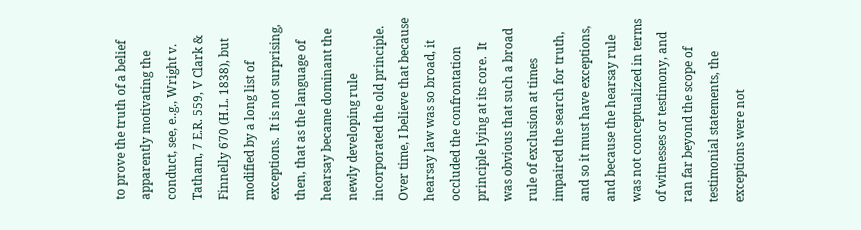to prove the truth of a belief apparently motivating the conduct, see, e..g., Wright v. Tatham, 7 E.R. 559, V Clark & Finnelly 670 (H.L. 1838), but modified by a long list of exceptions.  It is not surprising, then, that as the language of hearsay became dominant the newly developing rule incorporated the old principle.  Over time, I believe that because hearsay law was so broad, it occluded the confrontation principle lying at its core.  It was obvious that such a broad rule of exclusion at times impaired the search for truth, and so it must have exceptions, and because the hearsay rule was not conceptualized in terms of witnesses or testimony, and ran far beyond the scope of testimonial statements, the exceptions were not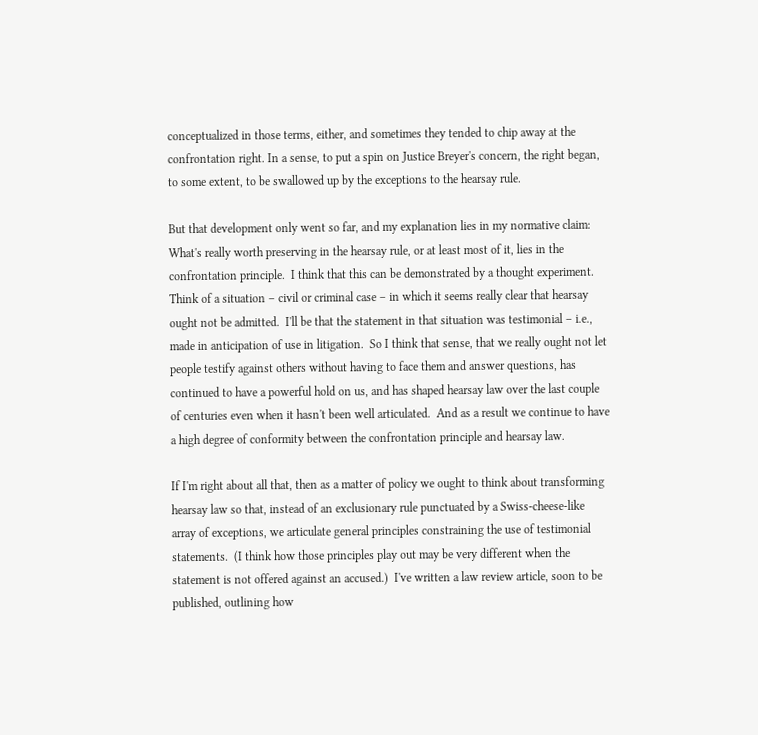conceptualized in those terms, either, and sometimes they tended to chip away at the confrontation right. In a sense, to put a spin on Justice Breyer's concern, the right began, to some extent, to be swallowed up by the exceptions to the hearsay rule.

But that development only went so far, and my explanation lies in my normative claim:  What's really worth preserving in the hearsay rule, or at least most of it, lies in the confrontation principle.  I think that this can be demonstrated by a thought experiment.  Think of a situation – civil or criminal case – in which it seems really clear that hearsay ought not be admitted.  I'll be that the statement in that situation was testimonial – i.e., made in anticipation of use in litigation.  So I think that sense, that we really ought not let people testify against others without having to face them and answer questions, has continued to have a powerful hold on us, and has shaped hearsay law over the last couple of centuries even when it hasn't been well articulated.  And as a result we continue to have a high degree of conformity between the confrontation principle and hearsay law.

If I'm right about all that, then as a matter of policy we ought to think about transforming hearsay law so that, instead of an exclusionary rule punctuated by a Swiss-cheese-like array of exceptions, we articulate general principles constraining the use of testimonial statements.  (I think how those principles play out may be very different when the statement is not offered against an accused.)  I've written a law review article, soon to be published, outlining how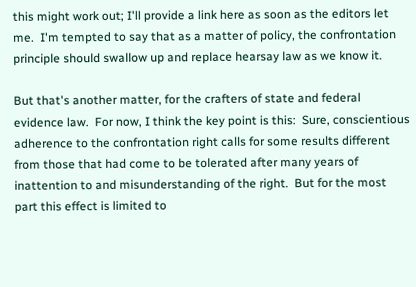this might work out; I'll provide a link here as soon as the editors let me.  I'm tempted to say that as a matter of policy, the confrontation principle should swallow up and replace hearsay law as we know it.

But that's another matter, for the crafters of state and federal evidence law.  For now, I think the key point is this:  Sure, conscientious adherence to the confrontation right calls for some results different from those that had come to be tolerated after many years of inattention to and misunderstanding of the right.  But for the most part this effect is limited to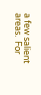a few salient areas.  For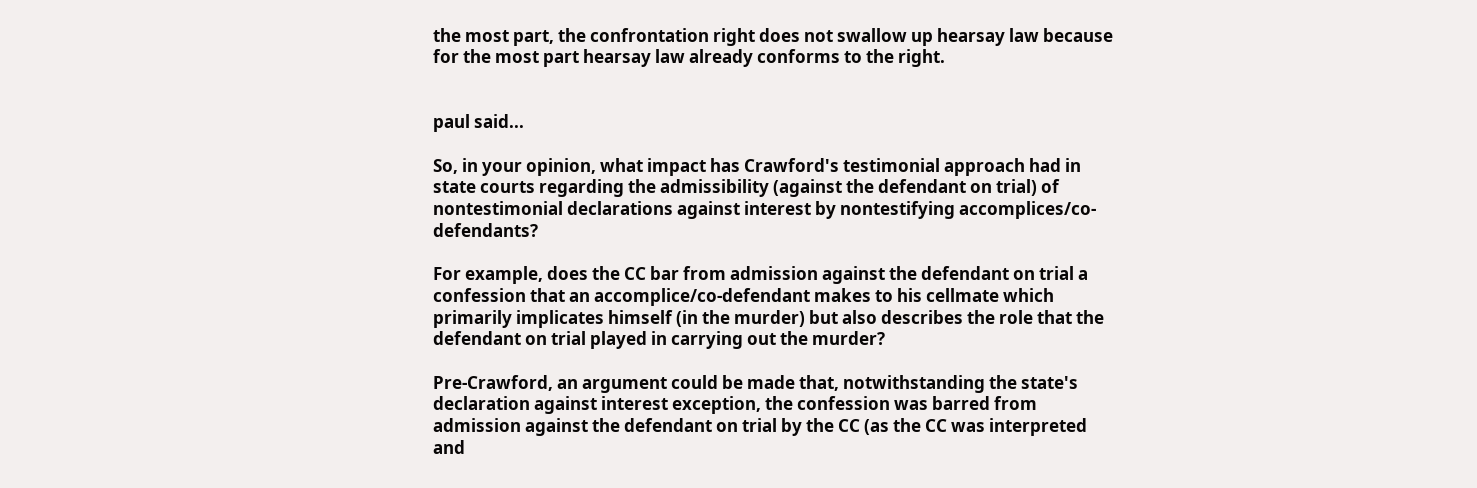the most part, the confrontation right does not swallow up hearsay law because for the most part hearsay law already conforms to the right.


paul said...

So, in your opinion, what impact has Crawford's testimonial approach had in state courts regarding the admissibility (against the defendant on trial) of nontestimonial declarations against interest by nontestifying accomplices/co-defendants?

For example, does the CC bar from admission against the defendant on trial a confession that an accomplice/co-defendant makes to his cellmate which primarily implicates himself (in the murder) but also describes the role that the defendant on trial played in carrying out the murder?

Pre-Crawford, an argument could be made that, notwithstanding the state's declaration against interest exception, the confession was barred from admission against the defendant on trial by the CC (as the CC was interpreted and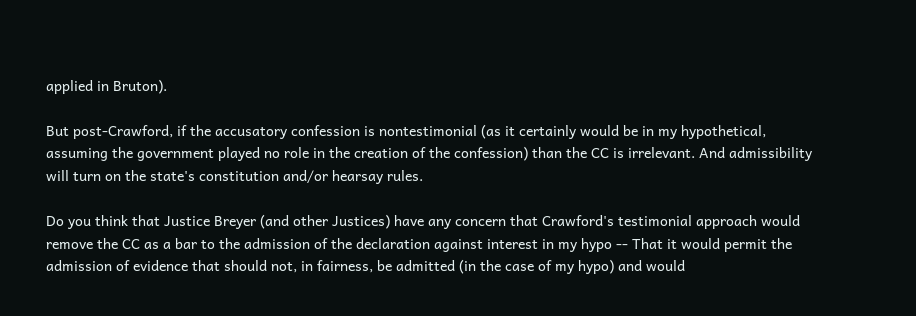applied in Bruton).

But post-Crawford, if the accusatory confession is nontestimonial (as it certainly would be in my hypothetical, assuming the government played no role in the creation of the confession) than the CC is irrelevant. And admissibility will turn on the state's constitution and/or hearsay rules.

Do you think that Justice Breyer (and other Justices) have any concern that Crawford's testimonial approach would remove the CC as a bar to the admission of the declaration against interest in my hypo -- That it would permit the admission of evidence that should not, in fairness, be admitted (in the case of my hypo) and would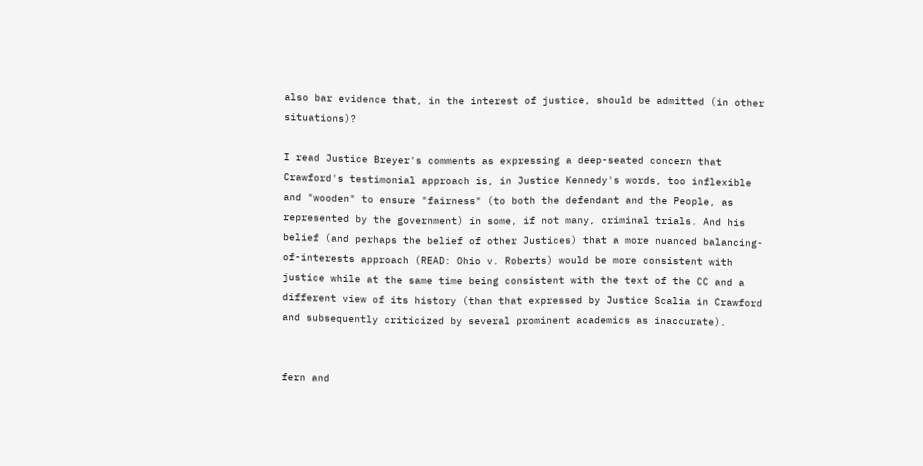also bar evidence that, in the interest of justice, should be admitted (in other situations)?

I read Justice Breyer's comments as expressing a deep-seated concern that Crawford's testimonial approach is, in Justice Kennedy's words, too inflexible and "wooden" to ensure "fairness" (to both the defendant and the People, as represented by the government) in some, if not many, criminal trials. And his belief (and perhaps the belief of other Justices) that a more nuanced balancing-of-interests approach (READ: Ohio v. Roberts) would be more consistent with justice while at the same time being consistent with the text of the CC and a different view of its history (than that expressed by Justice Scalia in Crawford and subsequently criticized by several prominent academics as inaccurate).


fern and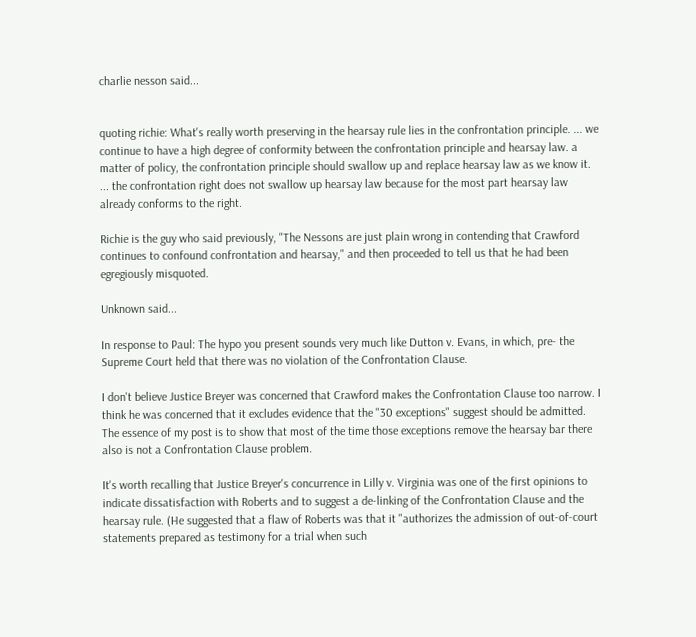charlie nesson said...


quoting richie: What's really worth preserving in the hearsay rule lies in the confrontation principle. ... we continue to have a high degree of conformity between the confrontation principle and hearsay law. a matter of policy, the confrontation principle should swallow up and replace hearsay law as we know it.
... the confrontation right does not swallow up hearsay law because for the most part hearsay law already conforms to the right.

Richie is the guy who said previously, "The Nessons are just plain wrong in contending that Crawford continues to confound confrontation and hearsay," and then proceeded to tell us that he had been egregiously misquoted.

Unknown said...

In response to Paul: The hypo you present sounds very much like Dutton v. Evans, in which, pre- the Supreme Court held that there was no violation of the Confrontation Clause.

I don't believe Justice Breyer was concerned that Crawford makes the Confrontation Clause too narrow. I think he was concerned that it excludes evidence that the "30 exceptions" suggest should be admitted. The essence of my post is to show that most of the time those exceptions remove the hearsay bar there also is not a Confrontation Clause problem.

It's worth recalling that Justice Breyer's concurrence in Lilly v. Virginia was one of the first opinions to indicate dissatisfaction with Roberts and to suggest a de-linking of the Confrontation Clause and the hearsay rule. (He suggested that a flaw of Roberts was that it "authorizes the admission of out-of-court statements prepared as testimony for a trial when such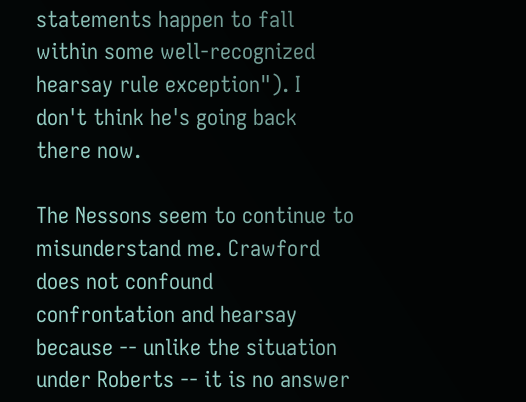statements happen to fall within some well-recognized hearsay rule exception"). I don't think he's going back there now.

The Nessons seem to continue to misunderstand me. Crawford does not confound confrontation and hearsay because -- unlike the situation under Roberts -- it is no answer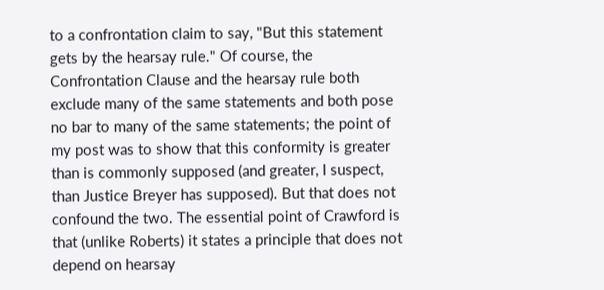to a confrontation claim to say, "But this statement gets by the hearsay rule." Of course, the Confrontation Clause and the hearsay rule both exclude many of the same statements and both pose no bar to many of the same statements; the point of my post was to show that this conformity is greater than is commonly supposed (and greater, I suspect, than Justice Breyer has supposed). But that does not confound the two. The essential point of Crawford is that (unlike Roberts) it states a principle that does not depend on hearsay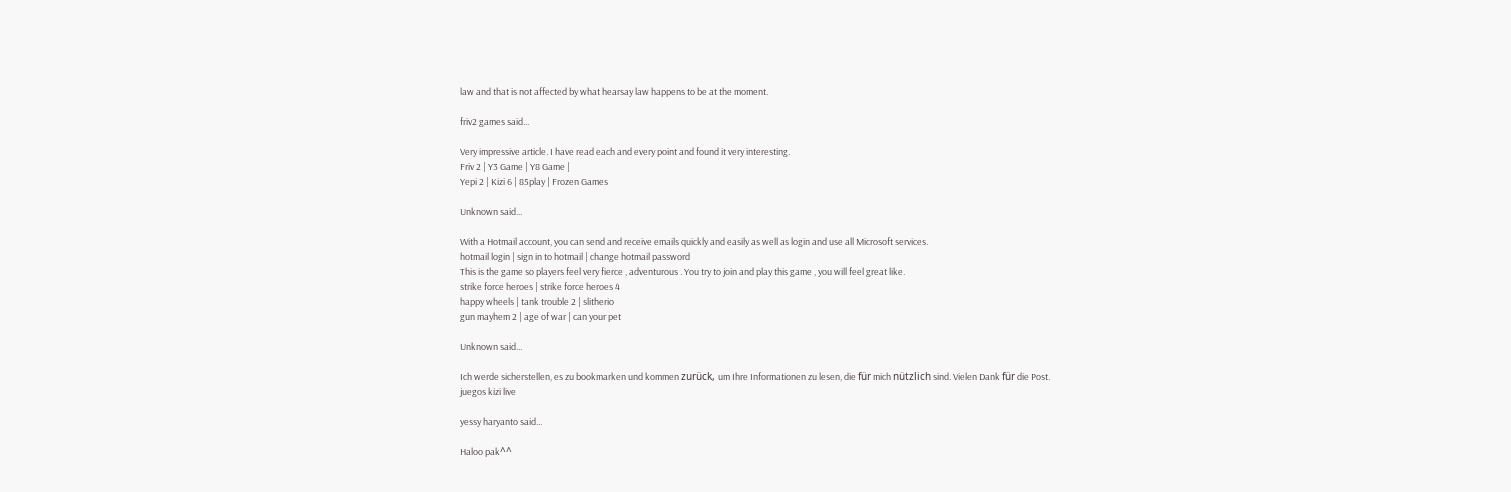law and that is not affected by what hearsay law happens to be at the moment.

friv2 games said...

Very impressive article. I have read each and every point and found it very interesting.
Friv 2 | Y3 Game | Y8 Game |
Yepi 2 | Kizi 6 | 85play | Frozen Games

Unknown said...

With a Hotmail account, you can send and receive emails quickly and easily as well as login and use all Microsoft services.
hotmail login | sign in to hotmail | change hotmail password
This is the game so players feel very fierce , adventurous . You try to join and play this game , you will feel great like.
strike force heroes | strike force heroes 4
happy wheels | tank trouble 2 | slitherio
gun mayhem 2 | age of war | can your pet

Unknown said...

Ich werde sicherstellen, es zu bookmarken und kommen zurück, um Ihre Informationen zu lesen, die für mich nützlich sind. Vielen Dank für die Post.
juegos kizi live

yessy haryanto said...

Haloo pak^^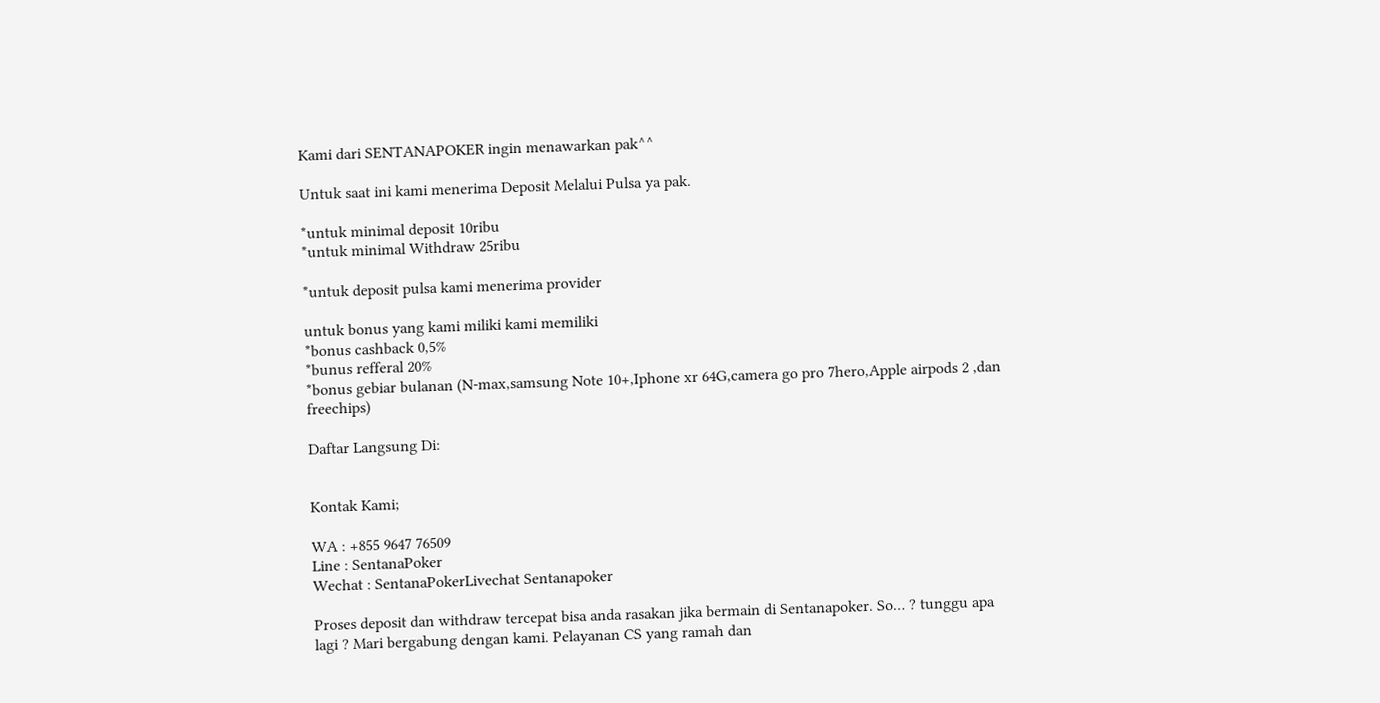Kami dari SENTANAPOKER ingin menawarkan pak^^

Untuk saat ini kami menerima Deposit Melalui Pulsa ya pak.

*untuk minimal deposit 10ribu
*untuk minimal Withdraw 25ribu

*untuk deposit pulsa kami menerima provider

untuk bonus yang kami miliki kami memiliki
*bonus cashback 0,5%
*bunus refferal 20%
*bonus gebiar bulanan (N-max,samsung Note 10+,Iphone xr 64G,camera go pro 7hero,Apple airpods 2 ,dan freechips)

Daftar Langsung Di:


Kontak Kami;

WA : +855 9647 76509
Line : SentanaPoker
Wechat : SentanaPokerLivechat Sentanapoker

Proses deposit dan withdraw tercepat bisa anda rasakan jika bermain di Sentanapoker. So… ? tunggu apa lagi ? Mari bergabung dengan kami. Pelayanan CS yang ramah dan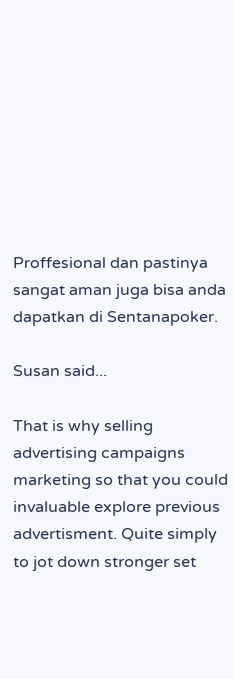Proffesional dan pastinya sangat aman juga bisa anda dapatkan di Sentanapoker.

Susan said...

That is why selling advertising campaigns marketing so that you could invaluable explore previous advertisment. Quite simply to jot down stronger set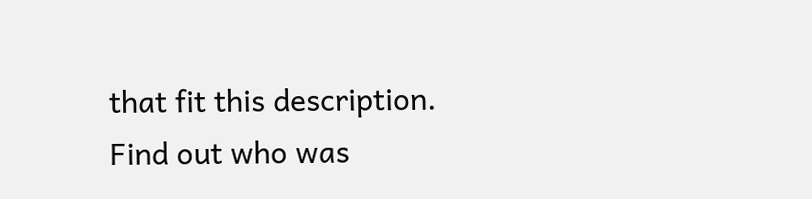that fit this description. Find out who was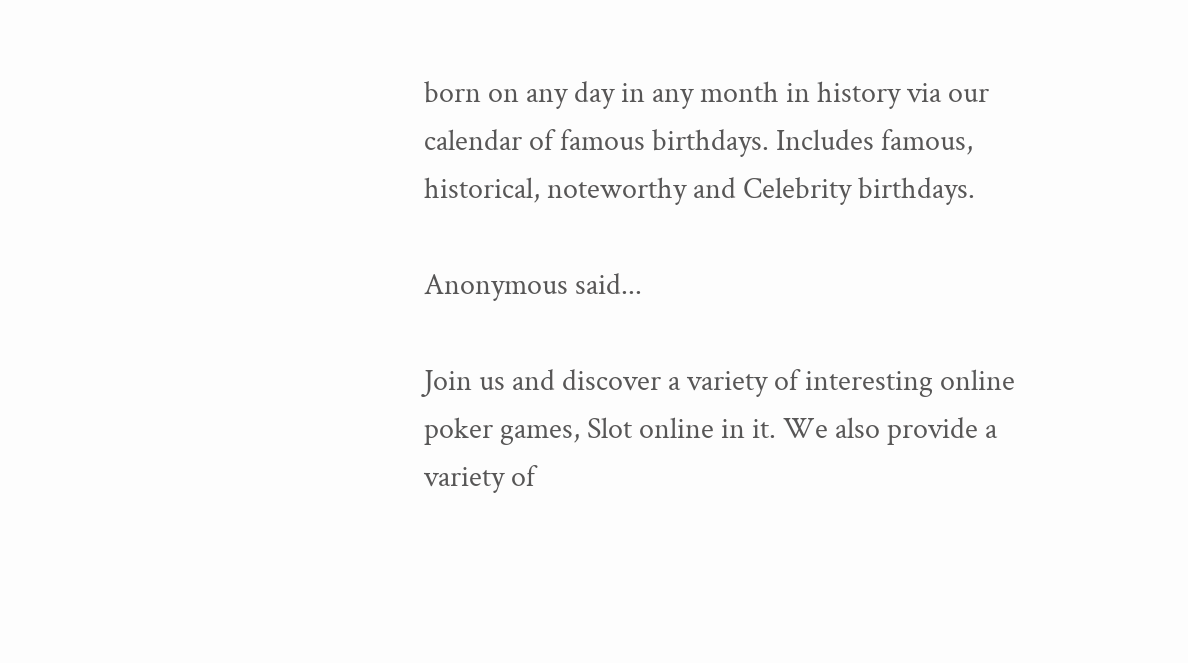born on any day in any month in history via our calendar of famous birthdays. Includes famous, historical, noteworthy and Celebrity birthdays.

Anonymous said...

Join us and discover a variety of interesting online poker games, Slot online in it. We also provide a variety of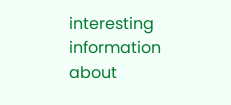interesting information about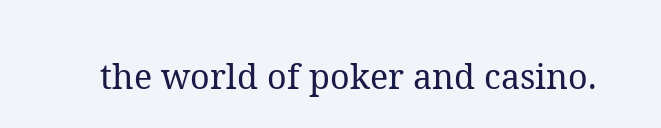the world of poker and casino.